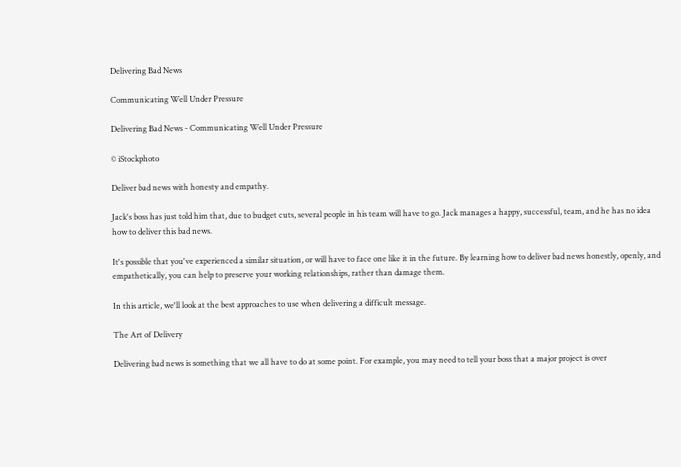Delivering Bad News

Communicating Well Under Pressure

Delivering Bad News - Communicating Well Under Pressure

© iStockphoto

Deliver bad news with honesty and empathy.

Jack's boss has just told him that, due to budget cuts, several people in his team will have to go. Jack manages a happy, successful, team, and he has no idea how to deliver this bad news.

It's possible that you've experienced a similar situation, or will have to face one like it in the future. By learning how to deliver bad news honestly, openly, and empathetically, you can help to preserve your working relationships, rather than damage them.

In this article, we'll look at the best approaches to use when delivering a difficult message.

The Art of Delivery

Delivering bad news is something that we all have to do at some point. For example, you may need to tell your boss that a major project is over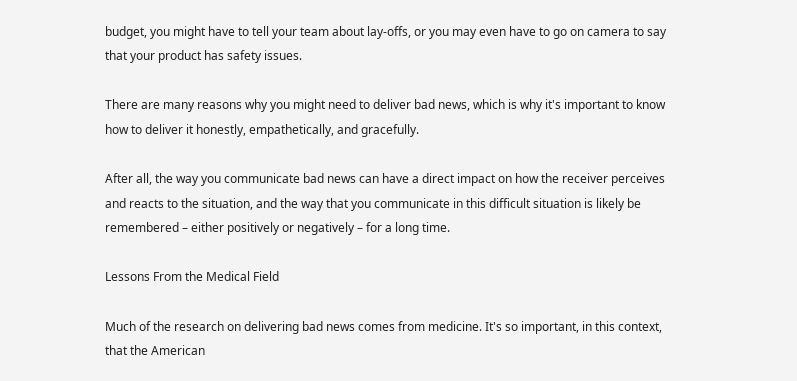budget, you might have to tell your team about lay-offs, or you may even have to go on camera to say that your product has safety issues.

There are many reasons why you might need to deliver bad news, which is why it's important to know how to deliver it honestly, empathetically, and gracefully.

After all, the way you communicate bad news can have a direct impact on how the receiver perceives and reacts to the situation, and the way that you communicate in this difficult situation is likely be remembered – either positively or negatively – for a long time.

Lessons From the Medical Field

Much of the research on delivering bad news comes from medicine. It's so important, in this context, that the American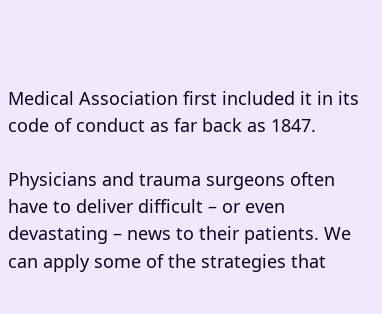Medical Association first included it in its code of conduct as far back as 1847.

Physicians and trauma surgeons often have to deliver difficult – or even devastating – news to their patients. We can apply some of the strategies that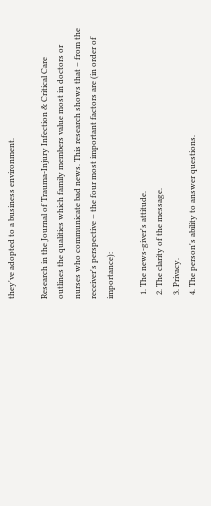they've adopted to a business environment.

Research in the Journal of Trauma-Injury Infection & Critical Care outlines the qualities which family members value most in doctors or nurses who communicate bad news. This research shows that – from the receiver's perspective – the four most important factors are (in order of importance):

  1. The news-giver's attitude.
  2. The clarity of the message.
  3. Privacy.
  4. The person's ability to answer questions.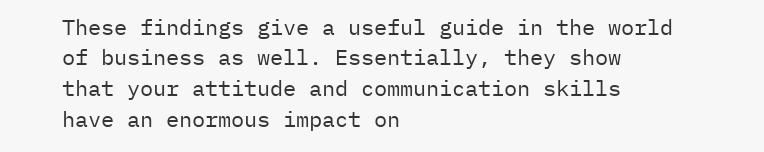These findings give a useful guide in the world of business as well. Essentially, they show that your attitude and communication skills have an enormous impact on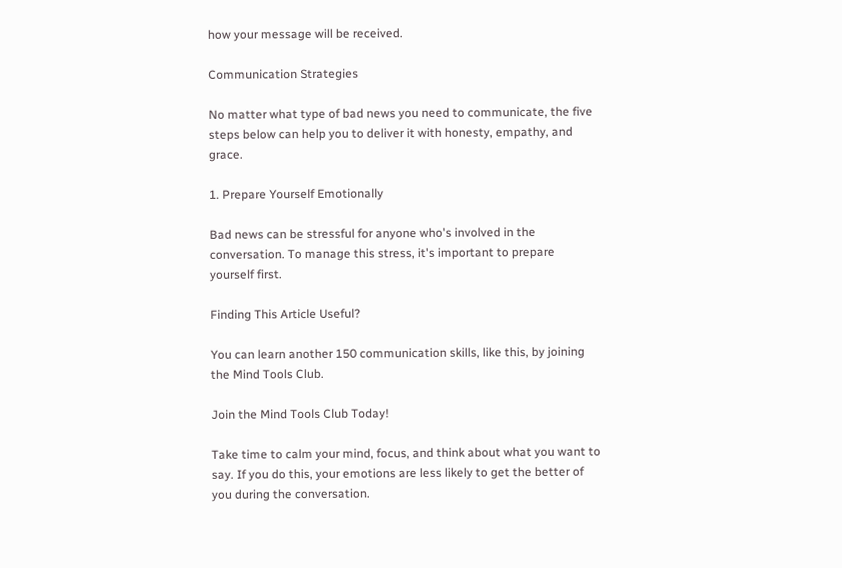how your message will be received.

Communication Strategies

No matter what type of bad news you need to communicate, the five steps below can help you to deliver it with honesty, empathy, and grace.

1. Prepare Yourself Emotionally

Bad news can be stressful for anyone who's involved in the conversation. To manage this stress, it's important to prepare yourself first.

Finding This Article Useful?

You can learn another 150 communication skills, like this, by joining the Mind Tools Club.

Join the Mind Tools Club Today!

Take time to calm your mind, focus, and think about what you want to say. If you do this, your emotions are less likely to get the better of you during the conversation.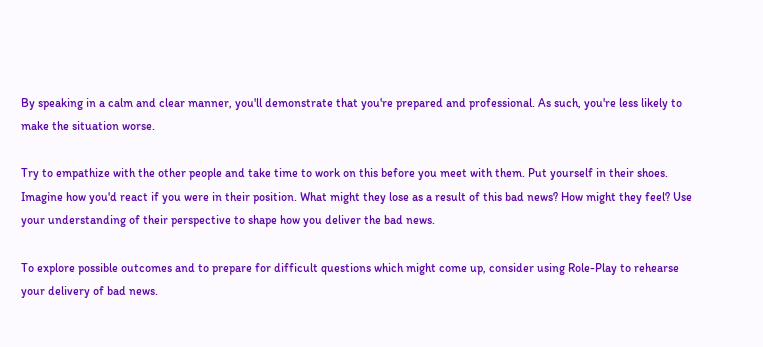By speaking in a calm and clear manner, you'll demonstrate that you're prepared and professional. As such, you're less likely to make the situation worse.

Try to empathize with the other people and take time to work on this before you meet with them. Put yourself in their shoes. Imagine how you'd react if you were in their position. What might they lose as a result of this bad news? How might they feel? Use your understanding of their perspective to shape how you deliver the bad news.

To explore possible outcomes and to prepare for difficult questions which might come up, consider using Role-Play to rehearse your delivery of bad news.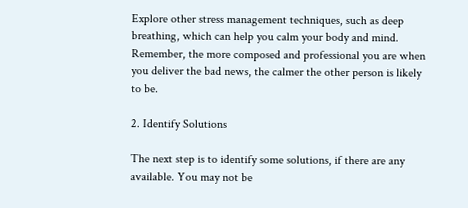Explore other stress management techniques, such as deep breathing, which can help you calm your body and mind. Remember, the more composed and professional you are when you deliver the bad news, the calmer the other person is likely to be.

2. Identify Solutions

The next step is to identify some solutions, if there are any available. You may not be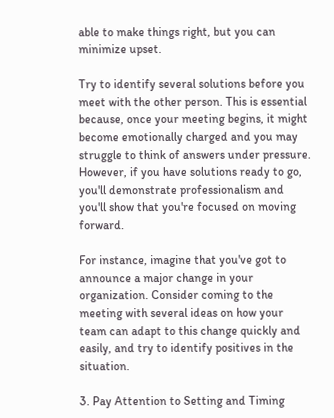able to make things right, but you can minimize upset.

Try to identify several solutions before you meet with the other person. This is essential because, once your meeting begins, it might become emotionally charged and you may struggle to think of answers under pressure. However, if you have solutions ready to go, you'll demonstrate professionalism and you'll show that you're focused on moving forward.

For instance, imagine that you've got to announce a major change in your organization. Consider coming to the meeting with several ideas on how your team can adapt to this change quickly and easily, and try to identify positives in the situation.

3. Pay Attention to Setting and Timing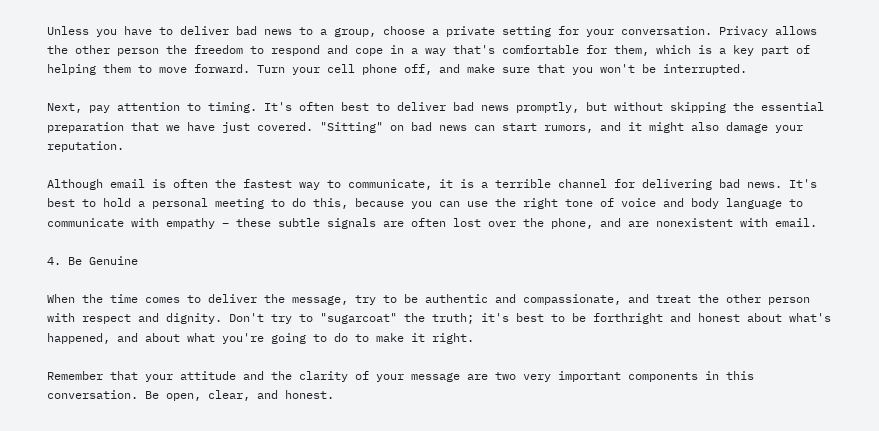Unless you have to deliver bad news to a group, choose a private setting for your conversation. Privacy allows the other person the freedom to respond and cope in a way that's comfortable for them, which is a key part of helping them to move forward. Turn your cell phone off, and make sure that you won't be interrupted.

Next, pay attention to timing. It's often best to deliver bad news promptly, but without skipping the essential preparation that we have just covered. "Sitting" on bad news can start rumors, and it might also damage your reputation.

Although email is often the fastest way to communicate, it is a terrible channel for delivering bad news. It's best to hold a personal meeting to do this, because you can use the right tone of voice and body language to communicate with empathy – these subtle signals are often lost over the phone, and are nonexistent with email.

4. Be Genuine

When the time comes to deliver the message, try to be authentic and compassionate, and treat the other person with respect and dignity. Don't try to "sugarcoat" the truth; it's best to be forthright and honest about what's happened, and about what you're going to do to make it right.

Remember that your attitude and the clarity of your message are two very important components in this conversation. Be open, clear, and honest.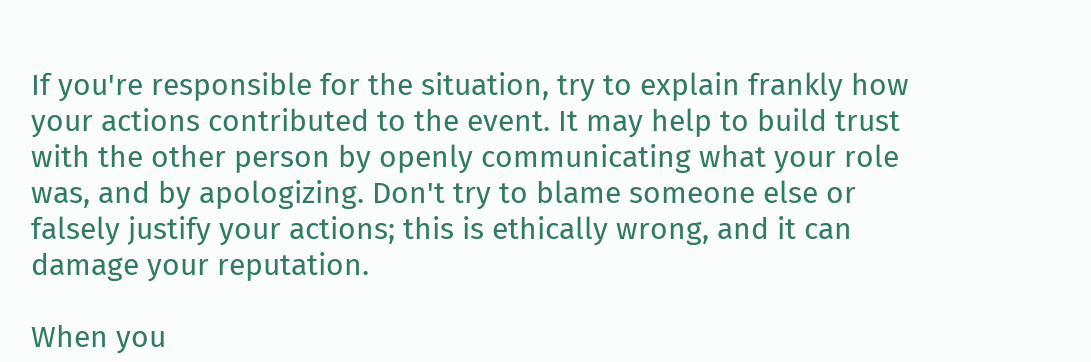If you're responsible for the situation, try to explain frankly how your actions contributed to the event. It may help to build trust with the other person by openly communicating what your role was, and by apologizing. Don't try to blame someone else or falsely justify your actions; this is ethically wrong, and it can damage your reputation.

When you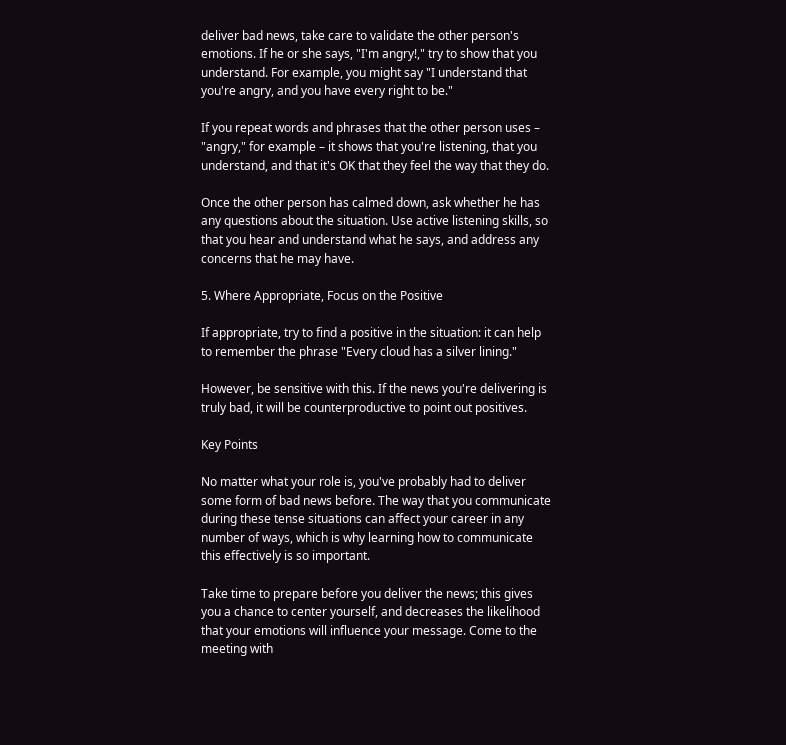deliver bad news, take care to validate the other person's emotions. If he or she says, "I'm angry!," try to show that you understand. For example, you might say "I understand that you're angry, and you have every right to be."

If you repeat words and phrases that the other person uses – "angry," for example – it shows that you're listening, that you understand, and that it's OK that they feel the way that they do.

Once the other person has calmed down, ask whether he has any questions about the situation. Use active listening skills, so that you hear and understand what he says, and address any concerns that he may have.

5. Where Appropriate, Focus on the Positive

If appropriate, try to find a positive in the situation: it can help to remember the phrase "Every cloud has a silver lining."

However, be sensitive with this. If the news you're delivering is truly bad, it will be counterproductive to point out positives.

Key Points

No matter what your role is, you've probably had to deliver some form of bad news before. The way that you communicate during these tense situations can affect your career in any number of ways, which is why learning how to communicate this effectively is so important.

Take time to prepare before you deliver the news; this gives you a chance to center yourself, and decreases the likelihood that your emotions will influence your message. Come to the meeting with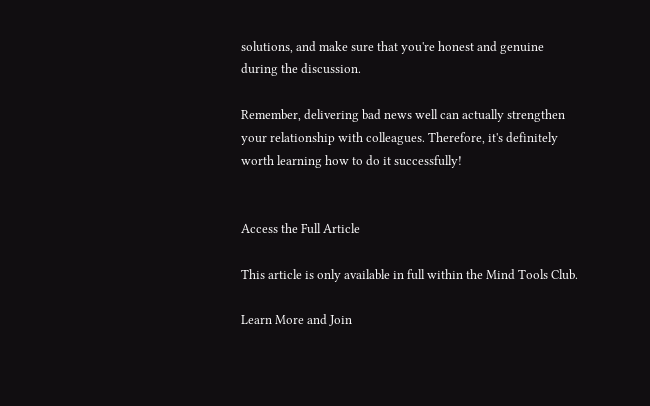solutions, and make sure that you're honest and genuine during the discussion.

Remember, delivering bad news well can actually strengthen your relationship with colleagues. Therefore, it's definitely worth learning how to do it successfully!


Access the Full Article

This article is only available in full within the Mind Tools Club.

Learn More and Join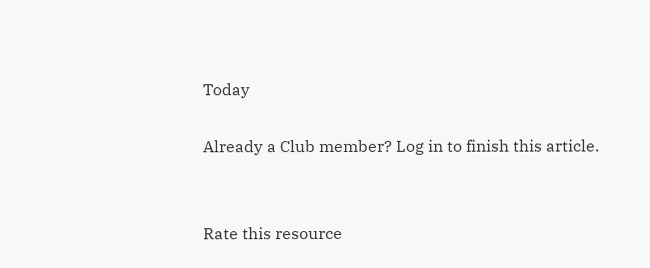Today

Already a Club member? Log in to finish this article.


Rate this resource